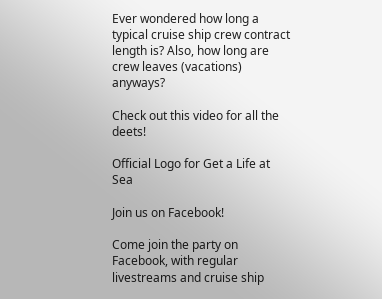Ever wondered how long a typical cruise ship crew contract length is? Also, how long are crew leaves (vacations) anyways?

Check out this video for all the deets!

Official Logo for Get a Life at Sea

Join us on Facebook!

Come join the party on Facebook, with regular livestreams and cruise ship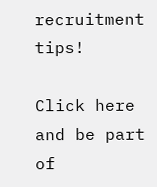recruitment tips!

Click here and be part of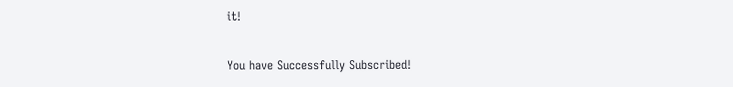it!

You have Successfully Subscribed!